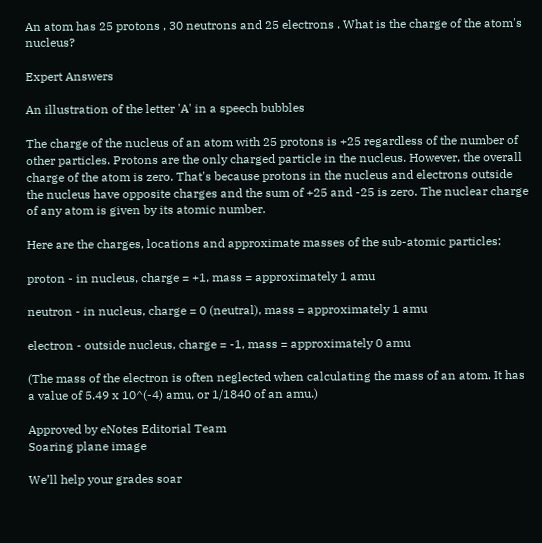An atom has 25 protons , 30 neutrons and 25 electrons . What is the charge of the atom's nucleus?

Expert Answers

An illustration of the letter 'A' in a speech bubbles

The charge of the nucleus of an atom with 25 protons is +25 regardless of the number of other particles. Protons are the only charged particle in the nucleus. However, the overall charge of the atom is zero. That's because protons in the nucleus and electrons outside the nucleus have opposite charges and the sum of +25 and -25 is zero. The nuclear charge of any atom is given by its atomic number.

Here are the charges, locations and approximate masses of the sub-atomic particles:

proton - in nucleus, charge = +1, mass = approximately 1 amu

neutron - in nucleus, charge = 0 (neutral), mass = approximately 1 amu

electron - outside nucleus, charge = -1, mass = approximately 0 amu

(The mass of the electron is often neglected when calculating the mass of an atom. It has a value of 5.49 x 10^(-4) amu, or 1/1840 of an amu.)

Approved by eNotes Editorial Team
Soaring plane image

We’ll help your grades soar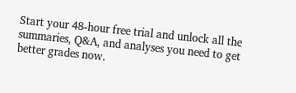Start your 48-hour free trial and unlock all the summaries, Q&A, and analyses you need to get better grades now.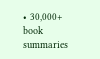• 30,000+ book summaries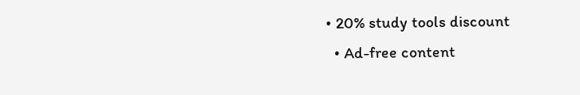• 20% study tools discount
  • Ad-free content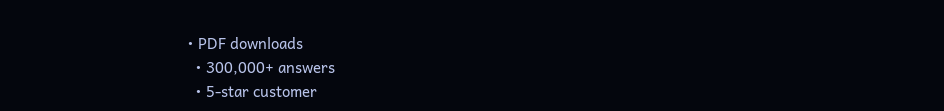• PDF downloads
  • 300,000+ answers
  • 5-star customer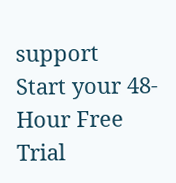support
Start your 48-Hour Free Trial